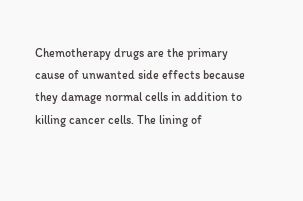Chemotherapy drugs are the primary cause of unwanted side effects because they damage normal cells in addition to killing cancer cells. The lining of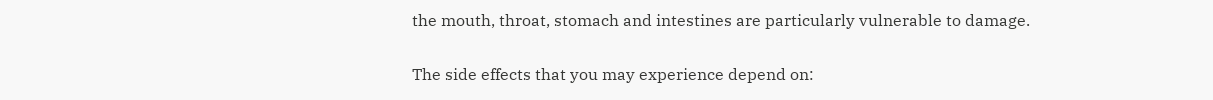the mouth, throat, stomach and intestines are particularly vulnerable to damage.

The side effects that you may experience depend on: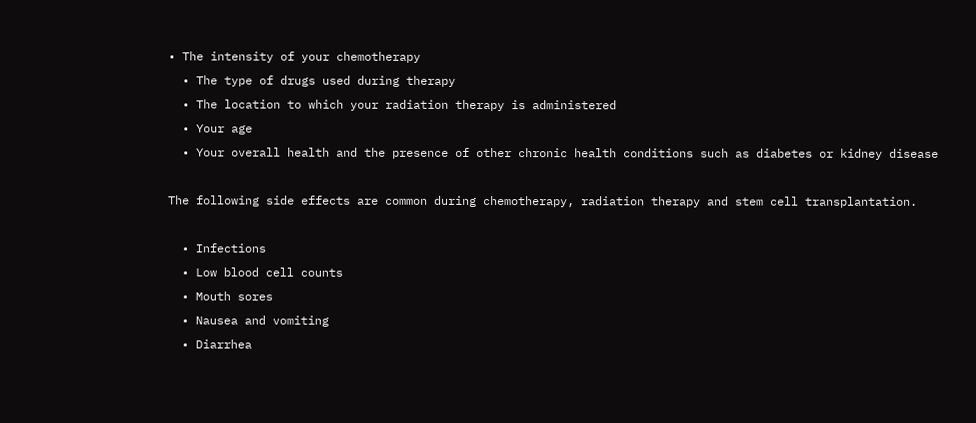• The intensity of your chemotherapy
  • The type of drugs used during therapy
  • The location to which your radiation therapy is administered
  • Your age
  • Your overall health and the presence of other chronic health conditions such as diabetes or kidney disease

The following side effects are common during chemotherapy, radiation therapy and stem cell transplantation.

  • Infections
  • Low blood cell counts
  • Mouth sores
  • Nausea and vomiting
  • Diarrhea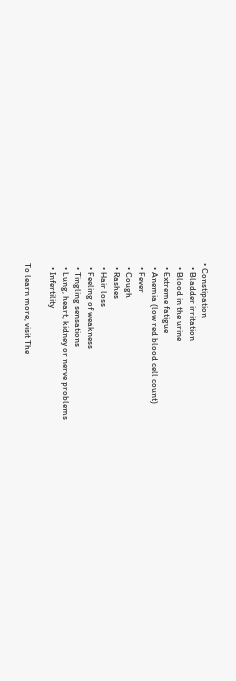• Constipation
  • Bladder irritation
  • Blood in the urine
  • Extreme fatigue
  • Anemia (low red blood cell count)
  • Fever
  • Cough
  • Rashes
  • Hair loss
  • Feeling of weakness
  • Tingling sensations
  • Lung, heart, kidney or nerve problems
  • Infertility

To learn more, visit The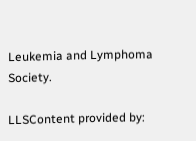Leukemia and Lymphoma Society.

LLSContent provided by: